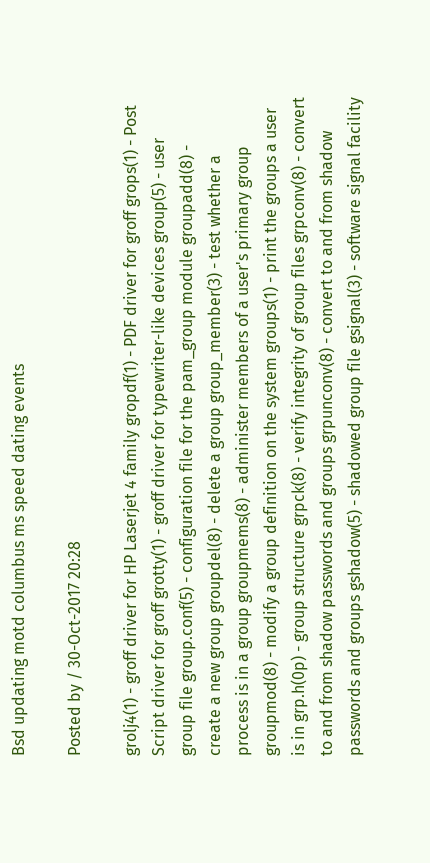Bsd updating motd columbus ms speed dating events

Posted by / 30-Oct-2017 20:28

grolj4(1) - groff driver for HP Laserjet 4 family gropdf(1) - PDF driver for groff grops(1) - Post Script driver for groff grotty(1) - groff driver for typewriter-like devices group(5) - user group file group.conf(5) - configuration file for the pam_group module groupadd(8) - create a new group groupdel(8) - delete a group group_member(3) - test whether a process is in a group groupmems(8) - administer members of a user's primary group groupmod(8) - modify a group definition on the system groups(1) - print the groups a user is in grp.h(0p) - group structure grpck(8) - verify integrity of group files grpconv(8) - convert to and from shadow passwords and groups grpunconv(8) - convert to and from shadow passwords and groups gshadow(5) - shadowed group file gsignal(3) - software signal facility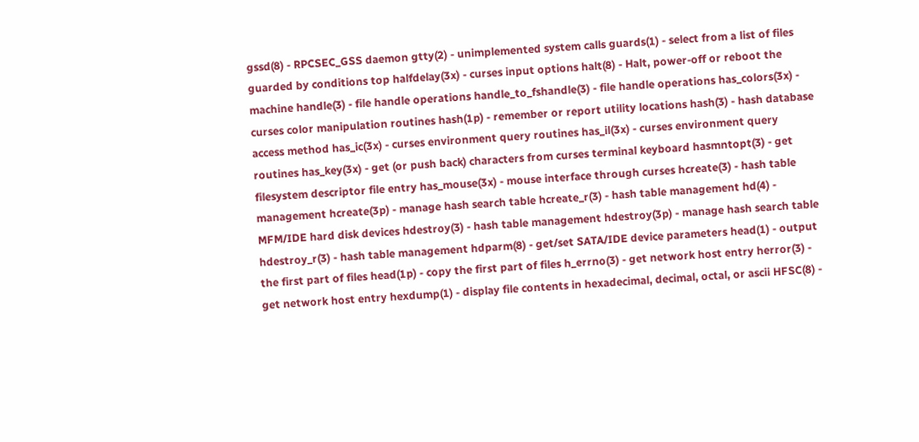gssd(8) - RPCSEC_GSS daemon gtty(2) - unimplemented system calls guards(1) - select from a list of files guarded by conditions top halfdelay(3x) - curses input options halt(8) - Halt, power-off or reboot the machine handle(3) - file handle operations handle_to_fshandle(3) - file handle operations has_colors(3x) - curses color manipulation routines hash(1p) - remember or report utility locations hash(3) - hash database access method has_ic(3x) - curses environment query routines has_il(3x) - curses environment query routines has_key(3x) - get (or push back) characters from curses terminal keyboard hasmntopt(3) - get filesystem descriptor file entry has_mouse(3x) - mouse interface through curses hcreate(3) - hash table management hcreate(3p) - manage hash search table hcreate_r(3) - hash table management hd(4) - MFM/IDE hard disk devices hdestroy(3) - hash table management hdestroy(3p) - manage hash search table hdestroy_r(3) - hash table management hdparm(8) - get/set SATA/IDE device parameters head(1) - output the first part of files head(1p) - copy the first part of files h_errno(3) - get network host entry herror(3) - get network host entry hexdump(1) - display file contents in hexadecimal, decimal, octal, or ascii HFSC(8) -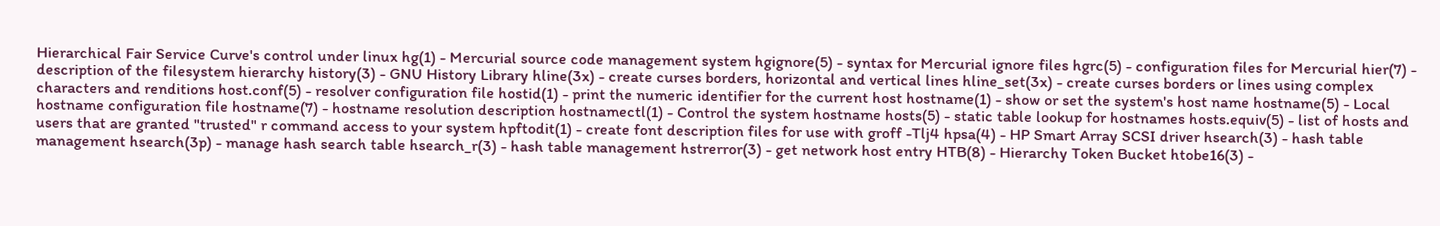Hierarchical Fair Service Curve's control under linux hg(1) - Mercurial source code management system hgignore(5) - syntax for Mercurial ignore files hgrc(5) - configuration files for Mercurial hier(7) - description of the filesystem hierarchy history(3) - GNU History Library hline(3x) - create curses borders, horizontal and vertical lines hline_set(3x) - create curses borders or lines using complex characters and renditions host.conf(5) - resolver configuration file hostid(1) - print the numeric identifier for the current host hostname(1) - show or set the system's host name hostname(5) - Local hostname configuration file hostname(7) - hostname resolution description hostnamectl(1) - Control the system hostname hosts(5) - static table lookup for hostnames hosts.equiv(5) - list of hosts and users that are granted "trusted" r command access to your system hpftodit(1) - create font description files for use with groff -Tlj4 hpsa(4) - HP Smart Array SCSI driver hsearch(3) - hash table management hsearch(3p) - manage hash search table hsearch_r(3) - hash table management hstrerror(3) - get network host entry HTB(8) - Hierarchy Token Bucket htobe16(3) -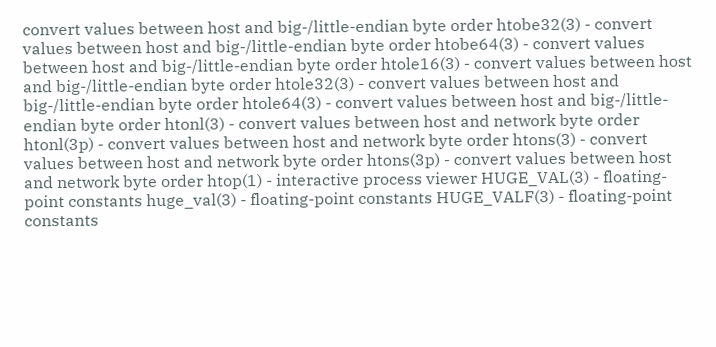convert values between host and big-/little-endian byte order htobe32(3) - convert values between host and big-/little-endian byte order htobe64(3) - convert values between host and big-/little-endian byte order htole16(3) - convert values between host and big-/little-endian byte order htole32(3) - convert values between host and big-/little-endian byte order htole64(3) - convert values between host and big-/little-endian byte order htonl(3) - convert values between host and network byte order htonl(3p) - convert values between host and network byte order htons(3) - convert values between host and network byte order htons(3p) - convert values between host and network byte order htop(1) - interactive process viewer HUGE_VAL(3) - floating-point constants huge_val(3) - floating-point constants HUGE_VALF(3) - floating-point constants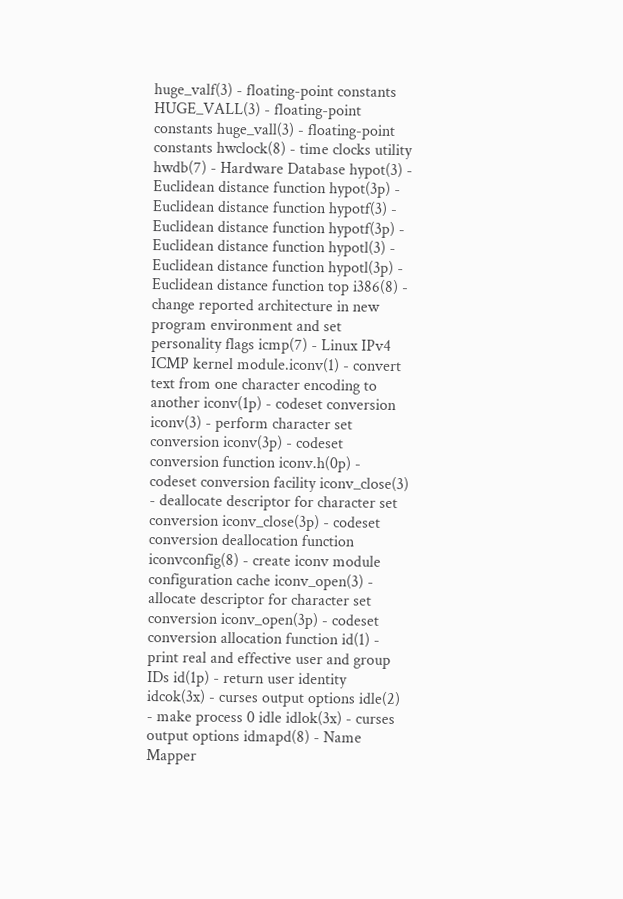huge_valf(3) - floating-point constants HUGE_VALL(3) - floating-point constants huge_vall(3) - floating-point constants hwclock(8) - time clocks utility hwdb(7) - Hardware Database hypot(3) - Euclidean distance function hypot(3p) - Euclidean distance function hypotf(3) - Euclidean distance function hypotf(3p) - Euclidean distance function hypotl(3) - Euclidean distance function hypotl(3p) - Euclidean distance function top i386(8) - change reported architecture in new program environment and set personality flags icmp(7) - Linux IPv4 ICMP kernel module.iconv(1) - convert text from one character encoding to another iconv(1p) - codeset conversion iconv(3) - perform character set conversion iconv(3p) - codeset conversion function iconv.h(0p) - codeset conversion facility iconv_close(3) - deallocate descriptor for character set conversion iconv_close(3p) - codeset conversion deallocation function iconvconfig(8) - create iconv module configuration cache iconv_open(3) - allocate descriptor for character set conversion iconv_open(3p) - codeset conversion allocation function id(1) - print real and effective user and group IDs id(1p) - return user identity idcok(3x) - curses output options idle(2) - make process 0 idle idlok(3x) - curses output options idmapd(8) - Name Mapper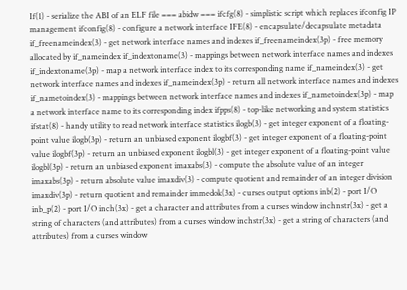If(1) - serialize the ABI of an ELF file === abidw === ifcfg(8) - simplistic script which replaces ifconfig IP management ifconfig(8) - configure a network interface IFE(8) - encapsulate/decapsulate metadata if_freenameindex(3) - get network interface names and indexes if_freenameindex(3p) - free memory allocated by if_nameindex if_indextoname(3) - mappings between network interface names and indexes if_indextoname(3p) - map a network interface index to its corresponding name if_nameindex(3) - get network interface names and indexes if_nameindex(3p) - return all network interface names and indexes if_nametoindex(3) - mappings between network interface names and indexes if_nametoindex(3p) - map a network interface name to its corresponding index ifpps(8) - top-like networking and system statistics ifstat(8) - handy utility to read network interface statistics ilogb(3) - get integer exponent of a floating-point value ilogb(3p) - return an unbiased exponent ilogbf(3) - get integer exponent of a floating-point value ilogbf(3p) - return an unbiased exponent ilogbl(3) - get integer exponent of a floating-point value ilogbl(3p) - return an unbiased exponent imaxabs(3) - compute the absolute value of an integer imaxabs(3p) - return absolute value imaxdiv(3) - compute quotient and remainder of an integer division imaxdiv(3p) - return quotient and remainder immedok(3x) - curses output options inb(2) - port I/O inb_p(2) - port I/O inch(3x) - get a character and attributes from a curses window inchnstr(3x) - get a string of characters (and attributes) from a curses window inchstr(3x) - get a string of characters (and attributes) from a curses window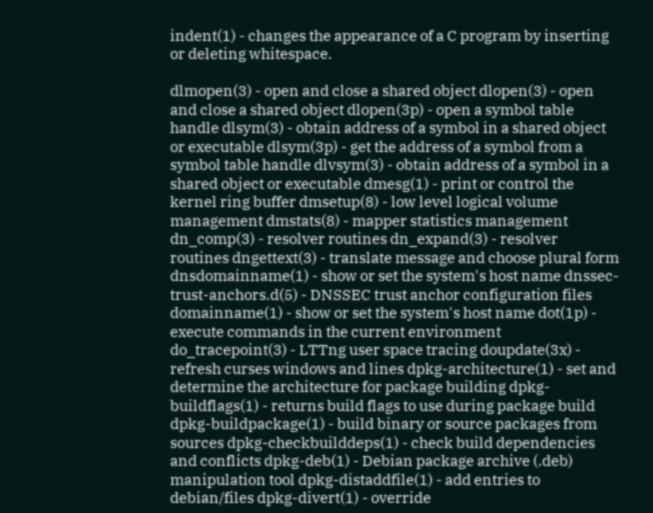indent(1) - changes the appearance of a C program by inserting or deleting whitespace.

dlmopen(3) - open and close a shared object dlopen(3) - open and close a shared object dlopen(3p) - open a symbol table handle dlsym(3) - obtain address of a symbol in a shared object or executable dlsym(3p) - get the address of a symbol from a symbol table handle dlvsym(3) - obtain address of a symbol in a shared object or executable dmesg(1) - print or control the kernel ring buffer dmsetup(8) - low level logical volume management dmstats(8) - mapper statistics management dn_comp(3) - resolver routines dn_expand(3) - resolver routines dngettext(3) - translate message and choose plural form dnsdomainname(1) - show or set the system's host name dnssec-trust-anchors.d(5) - DNSSEC trust anchor configuration files domainname(1) - show or set the system's host name dot(1p) - execute commands in the current environment do_tracepoint(3) - LTTng user space tracing doupdate(3x) - refresh curses windows and lines dpkg-architecture(1) - set and determine the architecture for package building dpkg-buildflags(1) - returns build flags to use during package build dpkg-buildpackage(1) - build binary or source packages from sources dpkg-checkbuilddeps(1) - check build dependencies and conflicts dpkg-deb(1) - Debian package archive (.deb) manipulation tool dpkg-distaddfile(1) - add entries to debian/files dpkg-divert(1) - override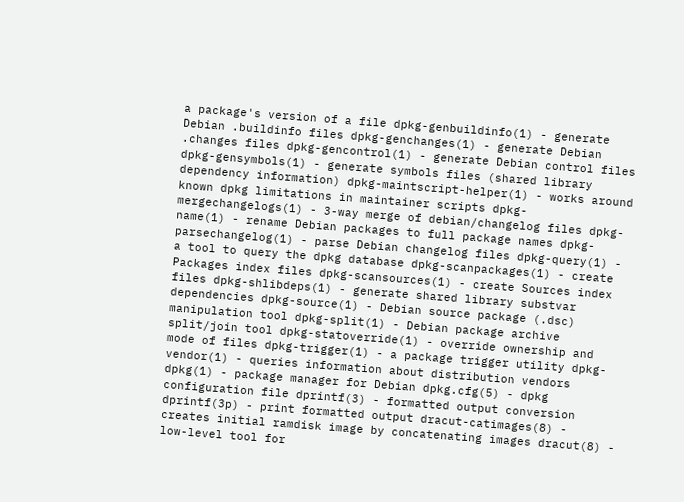a package's version of a file dpkg-genbuildinfo(1) - generate Debian .buildinfo files dpkg-genchanges(1) - generate Debian .changes files dpkg-gencontrol(1) - generate Debian control files dpkg-gensymbols(1) - generate symbols files (shared library dependency information) dpkg-maintscript-helper(1) - works around known dpkg limitations in maintainer scripts dpkg-mergechangelogs(1) - 3-way merge of debian/changelog files dpkg-name(1) - rename Debian packages to full package names dpkg-parsechangelog(1) - parse Debian changelog files dpkg-query(1) - a tool to query the dpkg database dpkg-scanpackages(1) - create Packages index files dpkg-scansources(1) - create Sources index files dpkg-shlibdeps(1) - generate shared library substvar dependencies dpkg-source(1) - Debian source package (.dsc) manipulation tool dpkg-split(1) - Debian package archive split/join tool dpkg-statoverride(1) - override ownership and mode of files dpkg-trigger(1) - a package trigger utility dpkg-vendor(1) - queries information about distribution vendors dpkg(1) - package manager for Debian dpkg.cfg(5) - dpkg configuration file dprintf(3) - formatted output conversion dprintf(3p) - print formatted output dracut-catimages(8) - creates initial ramdisk image by concatenating images dracut(8) - low-level tool for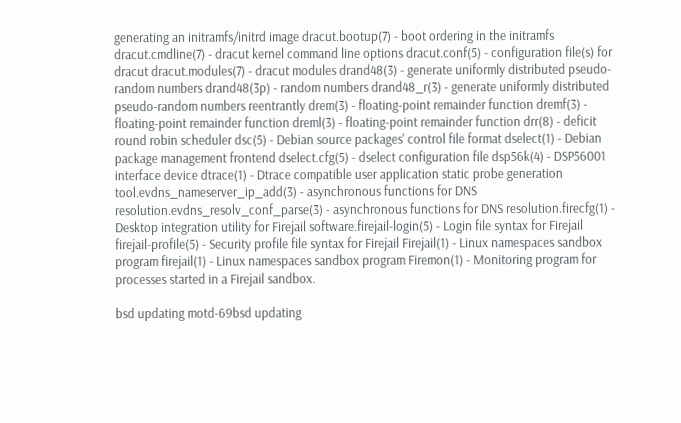generating an initramfs/initrd image dracut.bootup(7) - boot ordering in the initramfs dracut.cmdline(7) - dracut kernel command line options dracut.conf(5) - configuration file(s) for dracut dracut.modules(7) - dracut modules drand48(3) - generate uniformly distributed pseudo-random numbers drand48(3p) - random numbers drand48_r(3) - generate uniformly distributed pseudo-random numbers reentrantly drem(3) - floating-point remainder function dremf(3) - floating-point remainder function dreml(3) - floating-point remainder function drr(8) - deficit round robin scheduler dsc(5) - Debian source packages' control file format dselect(1) - Debian package management frontend dselect.cfg(5) - dselect configuration file dsp56k(4) - DSP56001 interface device dtrace(1) - Dtrace compatible user application static probe generation tool.evdns_nameserver_ip_add(3) - asynchronous functions for DNS resolution.evdns_resolv_conf_parse(3) - asynchronous functions for DNS resolution.firecfg(1) - Desktop integration utility for Firejail software.firejail-login(5) - Login file syntax for Firejail firejail-profile(5) - Security profile file syntax for Firejail Firejail(1) - Linux namespaces sandbox program firejail(1) - Linux namespaces sandbox program Firemon(1) - Monitoring program for processes started in a Firejail sandbox.

bsd updating motd-69bsd updating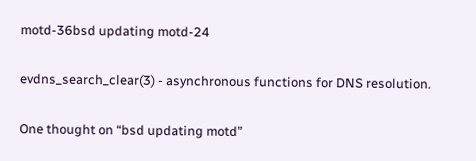motd-36bsd updating motd-24

evdns_search_clear(3) - asynchronous functions for DNS resolution.

One thought on “bsd updating motd”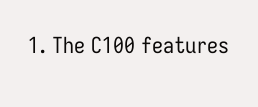1. The C100 features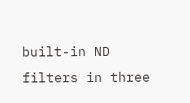built-in ND filters in three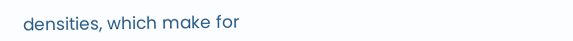densities, which make for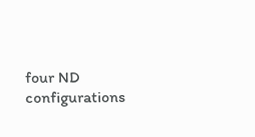four ND configurations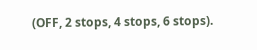(OFF, 2 stops, 4 stops, 6 stops).